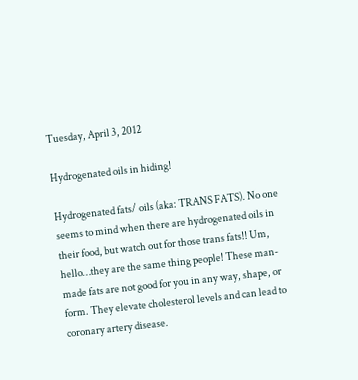Tuesday, April 3, 2012

Hydrogenated oils in hiding!

Hydrogenated fats/ oils (aka: TRANS FATS). No one seems to mind when there are hydrogenated oils in their food, but watch out for those trans fats!! Um, hello…they are the same thing people! These man-made fats are not good for you in any way, shape, or form. They elevate cholesterol levels and can lead to coronary artery disease.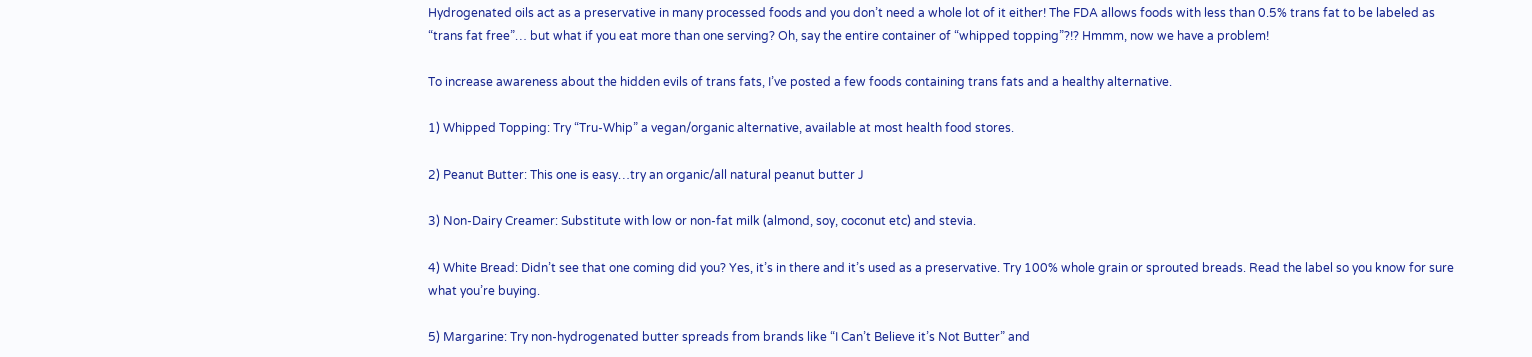Hydrogenated oils act as a preservative in many processed foods and you don’t need a whole lot of it either! The FDA allows foods with less than 0.5% trans fat to be labeled as “trans fat free”… but what if you eat more than one serving? Oh, say the entire container of “whipped topping”?!? Hmmm, now we have a problem!

To increase awareness about the hidden evils of trans fats, I’ve posted a few foods containing trans fats and a healthy alternative.

1) Whipped Topping: Try “Tru-Whip” a vegan/organic alternative, available at most health food stores.

2) Peanut Butter: This one is easy…try an organic/all natural peanut butter J

3) Non-Dairy Creamer: Substitute with low or non-fat milk (almond, soy, coconut etc) and stevia.

4) White Bread: Didn’t see that one coming did you? Yes, it’s in there and it’s used as a preservative. Try 100% whole grain or sprouted breads. Read the label so you know for sure what you’re buying.

5) Margarine: Try non-hydrogenated butter spreads from brands like “I Can’t Believe it’s Not Butter” and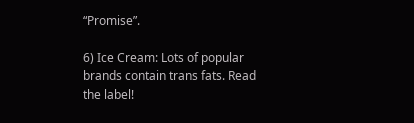“Promise”.

6) Ice Cream: Lots of popular brands contain trans fats. Read the label!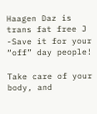Haagen Daz is trans fat free J -Save it for your “off” day people!

Take care of your body, and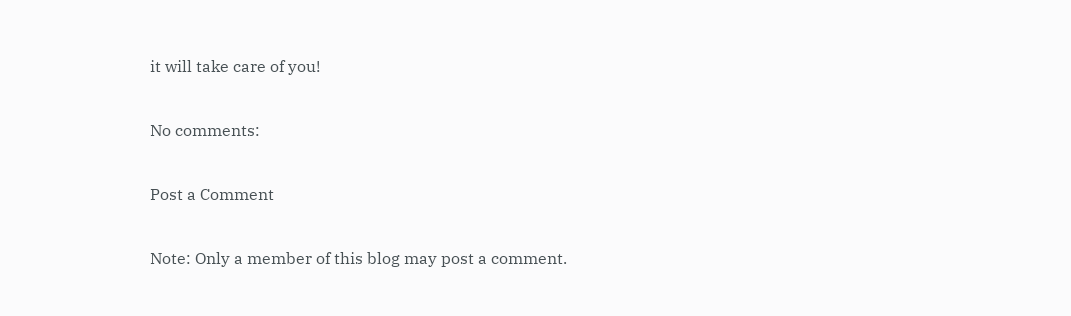it will take care of you!

No comments:

Post a Comment

Note: Only a member of this blog may post a comment.